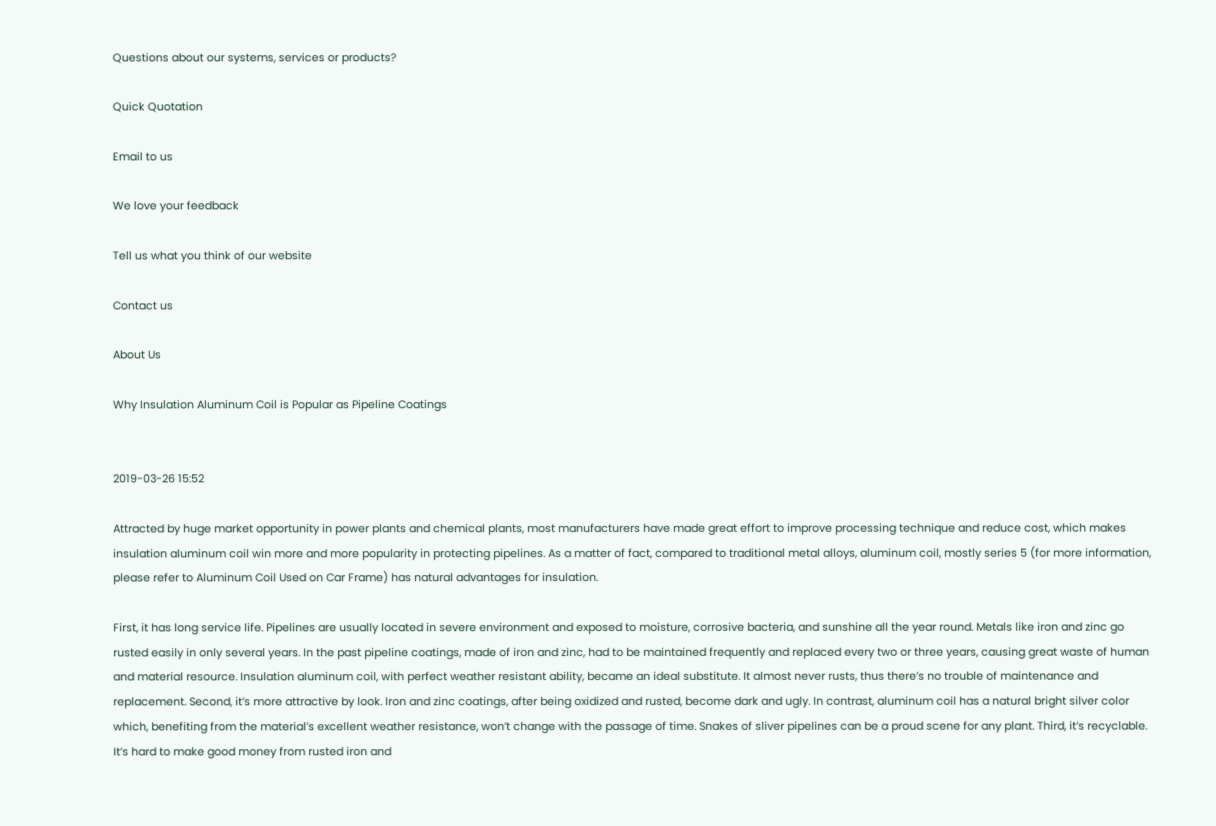Questions about our systems, services or products?

Quick Quotation

Email to us

We love your feedback

Tell us what you think of our website

Contact us

About Us

Why Insulation Aluminum Coil is Popular as Pipeline Coatings


2019-03-26 15:52

Attracted by huge market opportunity in power plants and chemical plants, most manufacturers have made great effort to improve processing technique and reduce cost, which makes insulation aluminum coil win more and more popularity in protecting pipelines. As a matter of fact, compared to traditional metal alloys, aluminum coil, mostly series 5 (for more information, please refer to Aluminum Coil Used on Car Frame) has natural advantages for insulation.

First, it has long service life. Pipelines are usually located in severe environment and exposed to moisture, corrosive bacteria, and sunshine all the year round. Metals like iron and zinc go rusted easily in only several years. In the past pipeline coatings, made of iron and zinc, had to be maintained frequently and replaced every two or three years, causing great waste of human and material resource. Insulation aluminum coil, with perfect weather resistant ability, became an ideal substitute. It almost never rusts, thus there’s no trouble of maintenance and replacement. Second, it’s more attractive by look. Iron and zinc coatings, after being oxidized and rusted, become dark and ugly. In contrast, aluminum coil has a natural bright silver color which, benefiting from the material’s excellent weather resistance, won’t change with the passage of time. Snakes of sliver pipelines can be a proud scene for any plant. Third, it’s recyclable. It’s hard to make good money from rusted iron and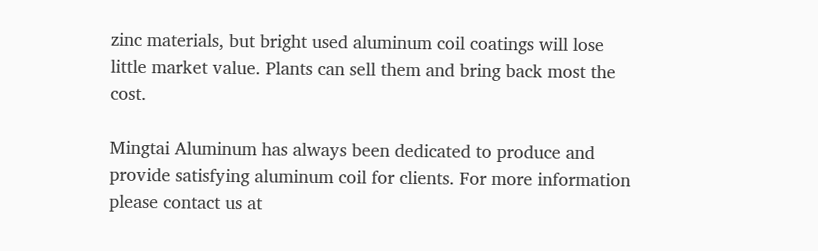zinc materials, but bright used aluminum coil coatings will lose little market value. Plants can sell them and bring back most the cost.

Mingtai Aluminum has always been dedicated to produce and provide satisfying aluminum coil for clients. For more information please contact us at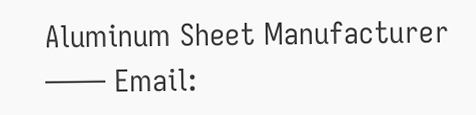Aluminum Sheet Manufacturer —— Email: